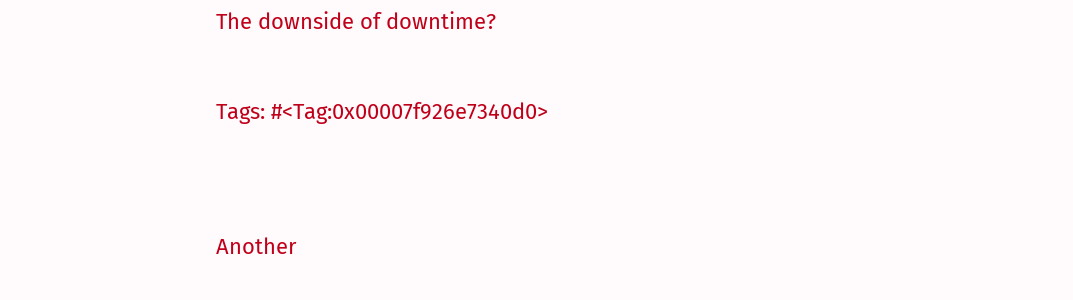The downside of downtime?

Tags: #<Tag:0x00007f926e7340d0>


Another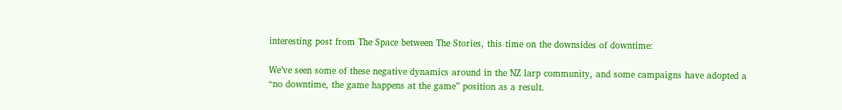interesting post from The Space between The Stories, this time on the downsides of downtime:

We’ve seen some of these negative dynamics around in the NZ larp community, and some campaigns have adopted a “no downtime, the game happens at the game” position as a result.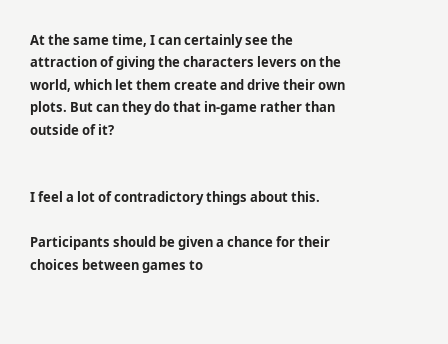At the same time, I can certainly see the attraction of giving the characters levers on the world, which let them create and drive their own plots. But can they do that in-game rather than outside of it?


I feel a lot of contradictory things about this.

Participants should be given a chance for their choices between games to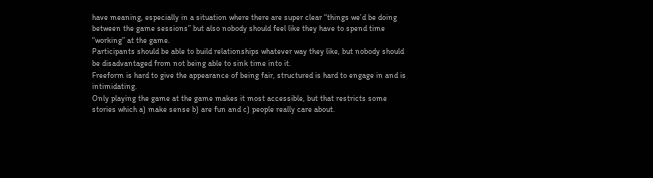have meaning, especially in a situation where there are super clear “things we’d be doing between the game sessions” but also nobody should feel like they have to spend time “working” at the game.
Participants should be able to build relationships whatever way they like, but nobody should be disadvantaged from not being able to sink time into it.
Freeform is hard to give the appearance of being fair, structured is hard to engage in and is intimidating.
Only playing the game at the game makes it most accessible, but that restricts some stories which a) make sense b) are fun and c) people really care about.